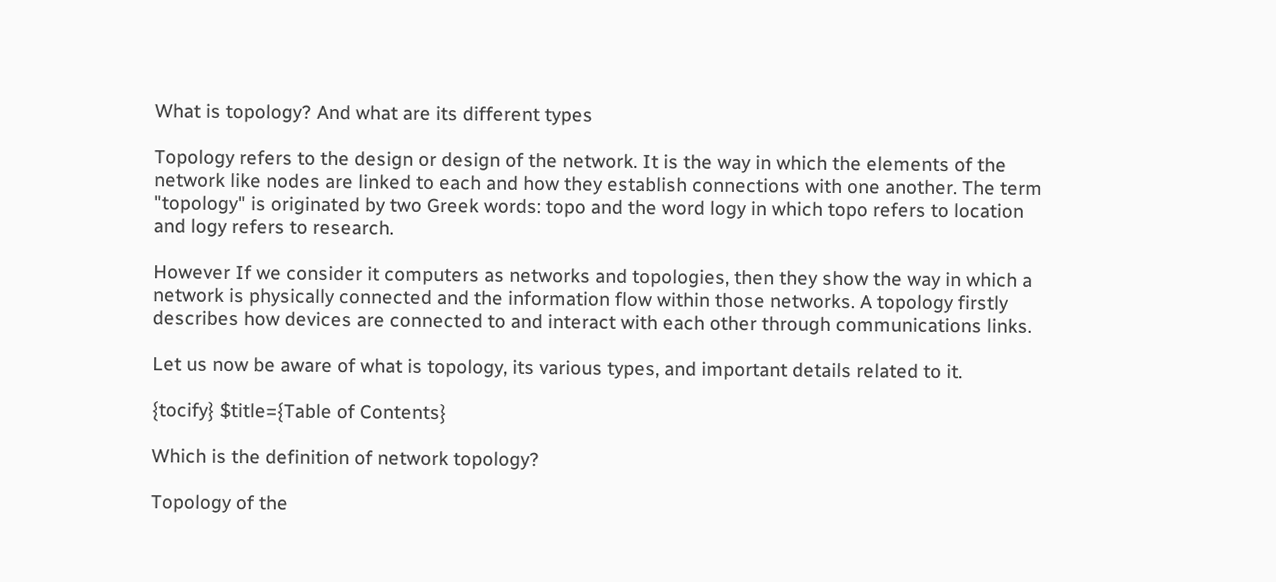What is topology? And what are its different types

Topology refers to the design or design of the network. It is the way in which the elements of the network like nodes are linked to each and how they establish connections with one another. The term "topology" is originated by two Greek words: topo and the word logy in which topo refers to location and logy refers to research.

However If we consider it computers as networks and topologies, then they show the way in which a network is physically connected and the information flow within those networks. A topology firstly describes how devices are connected to and interact with each other through communications links.

Let us now be aware of what is topology, its various types, and important details related to it.

{tocify} $title={Table of Contents}

Which is the definition of network topology?

Topology of the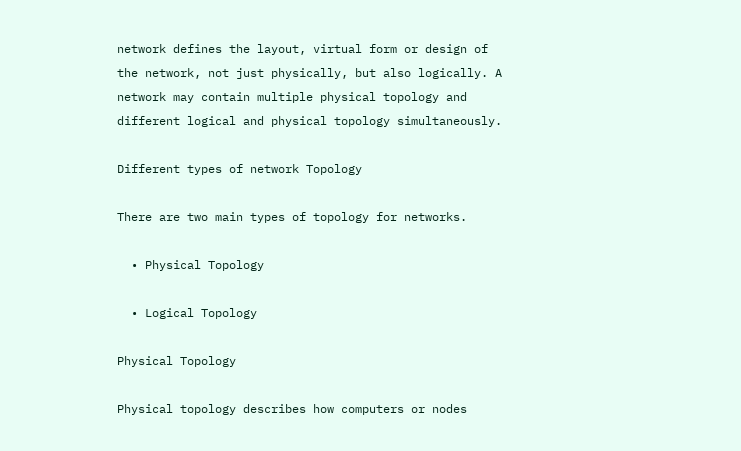network defines the layout, virtual form or design of the network, not just physically, but also logically. A network may contain multiple physical topology and different logical and physical topology simultaneously.

Different types of network Topology

There are two main types of topology for networks.

  • Physical Topology

  • Logical Topology

Physical Topology

Physical topology describes how computers or nodes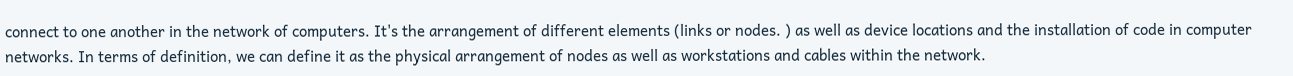connect to one another in the network of computers. It's the arrangement of different elements (links or nodes. ) as well as device locations and the installation of code in computer networks. In terms of definition, we can define it as the physical arrangement of nodes as well as workstations and cables within the network.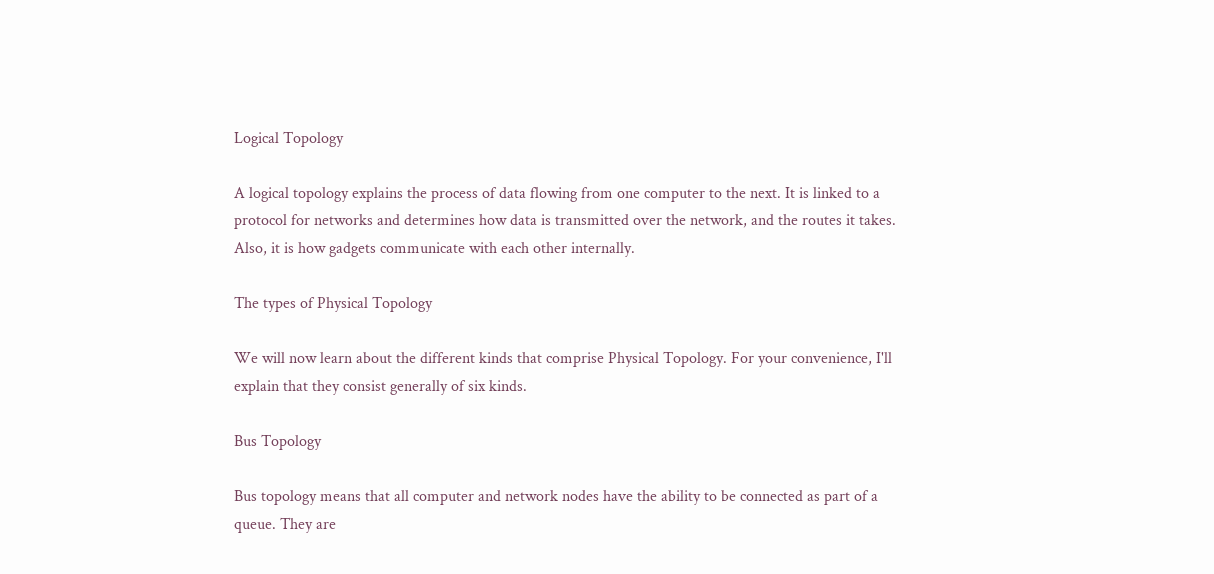Logical Topology

A logical topology explains the process of data flowing from one computer to the next. It is linked to a protocol for networks and determines how data is transmitted over the network, and the routes it takes. Also, it is how gadgets communicate with each other internally.

The types of Physical Topology

We will now learn about the different kinds that comprise Physical Topology. For your convenience, I'll explain that they consist generally of six kinds.

Bus Topology

Bus topology means that all computer and network nodes have the ability to be connected as part of a queue. They are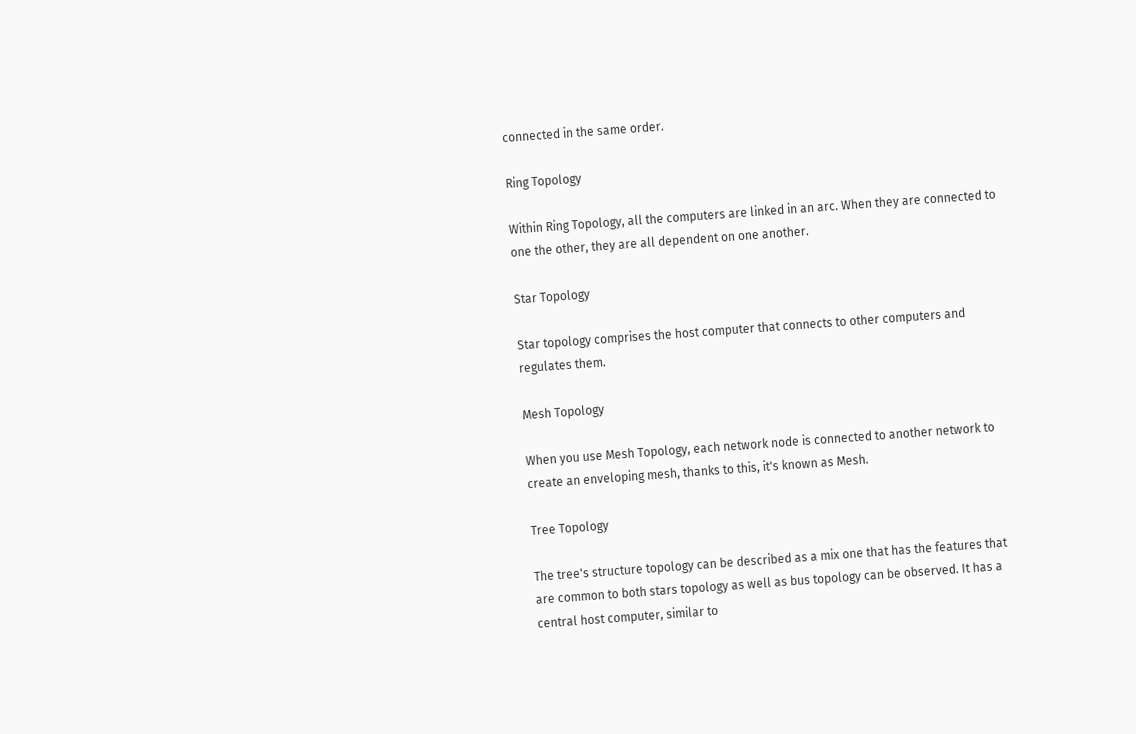connected in the same order.

Ring Topology

Within Ring Topology, all the computers are linked in an arc. When they are connected to one the other, they are all dependent on one another.

Star Topology

Star topology comprises the host computer that connects to other computers and regulates them.

Mesh Topology

When you use Mesh Topology, each network node is connected to another network to create an enveloping mesh, thanks to this, it's known as Mesh.

Tree Topology

The tree's structure topology can be described as a mix one that has the features that are common to both stars topology as well as bus topology can be observed. It has a central host computer, similar to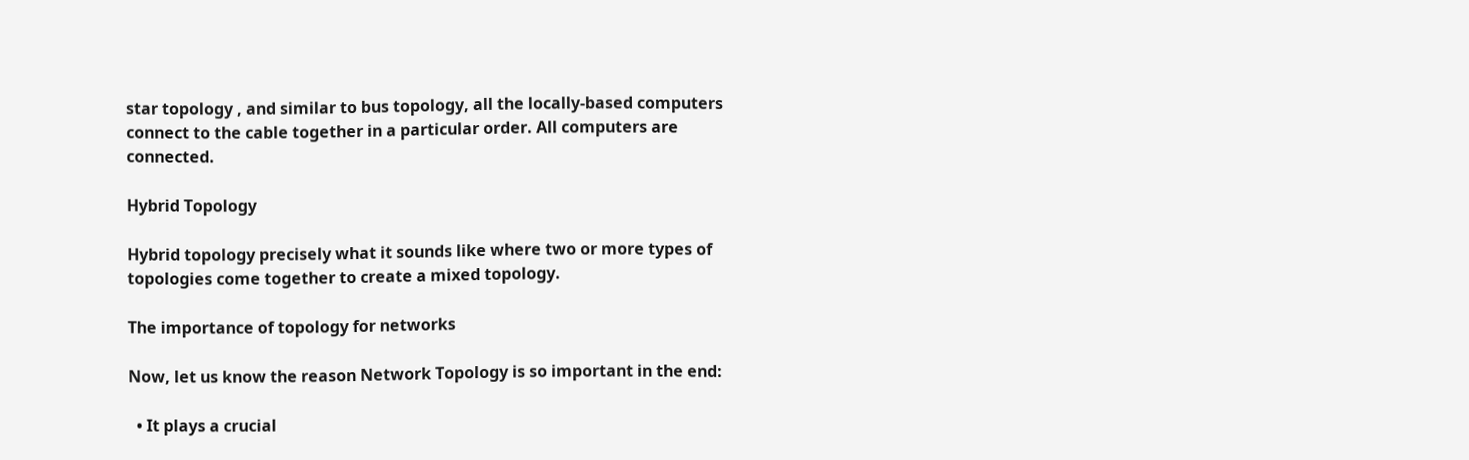star topology , and similar to bus topology, all the locally-based computers connect to the cable together in a particular order. All computers are connected.

Hybrid Topology

Hybrid topology precisely what it sounds like where two or more types of topologies come together to create a mixed topology.

The importance of topology for networks

Now, let us know the reason Network Topology is so important in the end:

  • It plays a crucial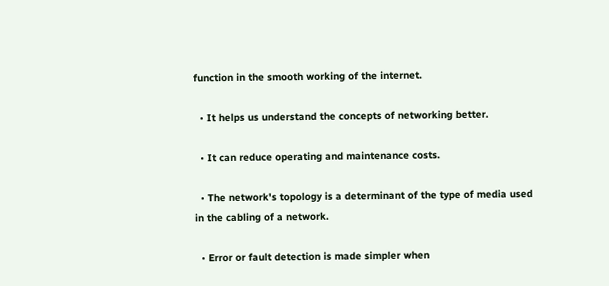function in the smooth working of the internet.

  • It helps us understand the concepts of networking better.

  • It can reduce operating and maintenance costs.

  • The network's topology is a determinant of the type of media used in the cabling of a network.

  • Error or fault detection is made simpler when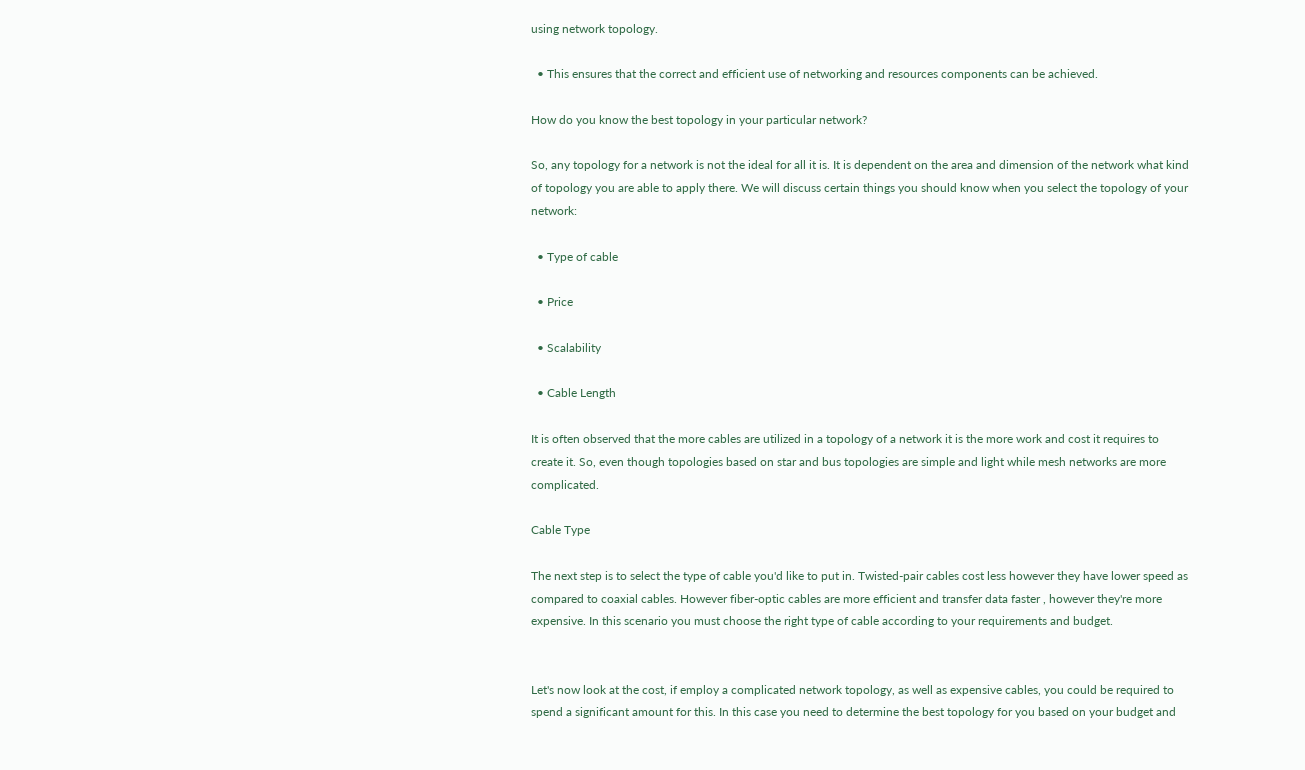using network topology.

  • This ensures that the correct and efficient use of networking and resources components can be achieved.

How do you know the best topology in your particular network?

So, any topology for a network is not the ideal for all it is. It is dependent on the area and dimension of the network what kind of topology you are able to apply there. We will discuss certain things you should know when you select the topology of your network:

  • Type of cable

  • Price

  • Scalability

  • Cable Length

It is often observed that the more cables are utilized in a topology of a network it is the more work and cost it requires to create it. So, even though topologies based on star and bus topologies are simple and light while mesh networks are more complicated.

Cable Type

The next step is to select the type of cable you'd like to put in. Twisted-pair cables cost less however they have lower speed as compared to coaxial cables. However fiber-optic cables are more efficient and transfer data faster , however they're more expensive. In this scenario you must choose the right type of cable according to your requirements and budget.


Let's now look at the cost, if employ a complicated network topology, as well as expensive cables, you could be required to spend a significant amount for this. In this case you need to determine the best topology for you based on your budget and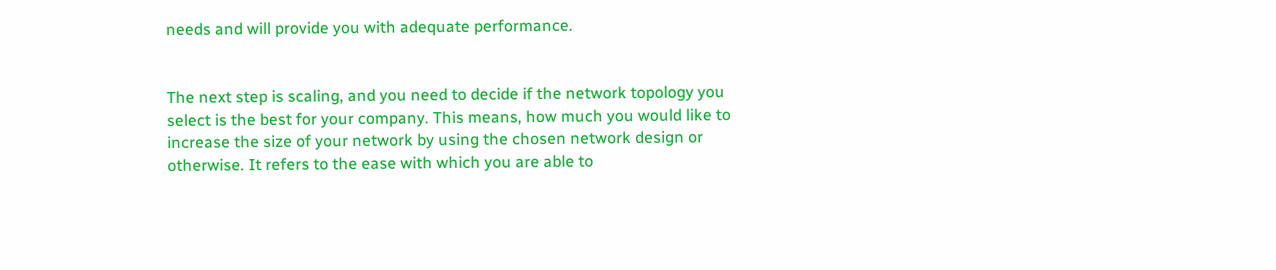needs and will provide you with adequate performance.


The next step is scaling, and you need to decide if the network topology you select is the best for your company. This means, how much you would like to increase the size of your network by using the chosen network design or otherwise. It refers to the ease with which you are able to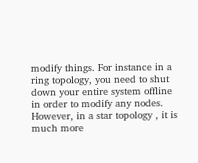modify things. For instance in a ring topology, you need to shut down your entire system offline in order to modify any nodes. However, in a star topology , it is much more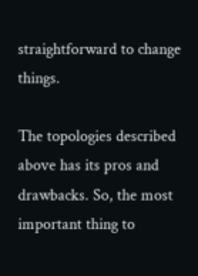straightforward to change things.

The topologies described above has its pros and drawbacks. So, the most important thing to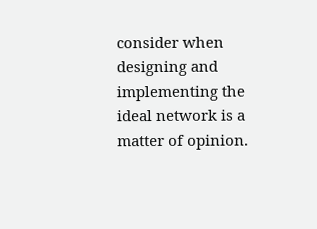consider when designing and implementing the ideal network is a matter of opinion.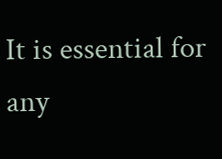It is essential for any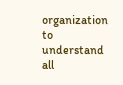organization to understand all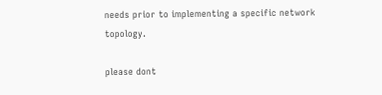needs prior to implementing a specific network topology.

please dont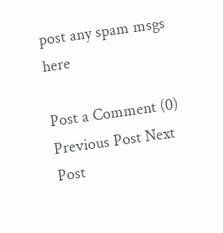post any spam msgs here

Post a Comment (0)
Previous Post Next Post